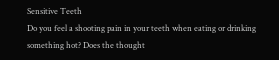Sensitive Teeth
Do you feel a shooting pain in your teeth when eating or drinking something hot? Does the thought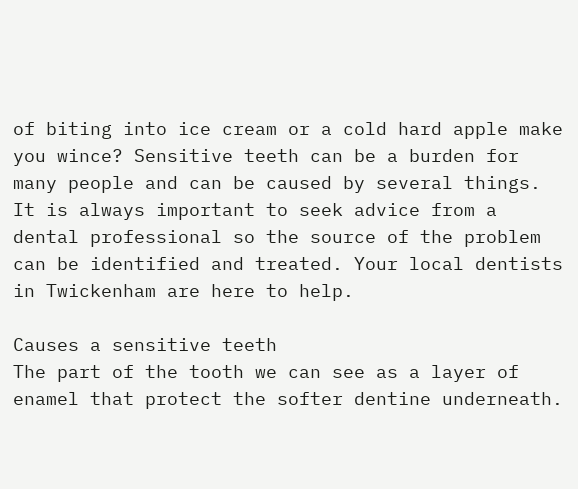of biting into ice cream or a cold hard apple make you wince? Sensitive teeth can be a burden for many people and can be caused by several things. It is always important to seek advice from a dental professional so the source of the problem can be identified and treated. Your local dentists in Twickenham are here to help.

Causes a sensitive teeth
The part of the tooth we can see as a layer of enamel that protect the softer dentine underneath.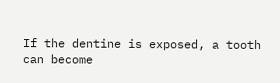If the dentine is exposed, a tooth can become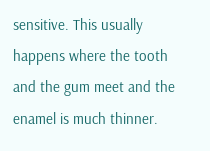sensitive. This usually happens where the tooth and the gum meet and the enamel is much thinner.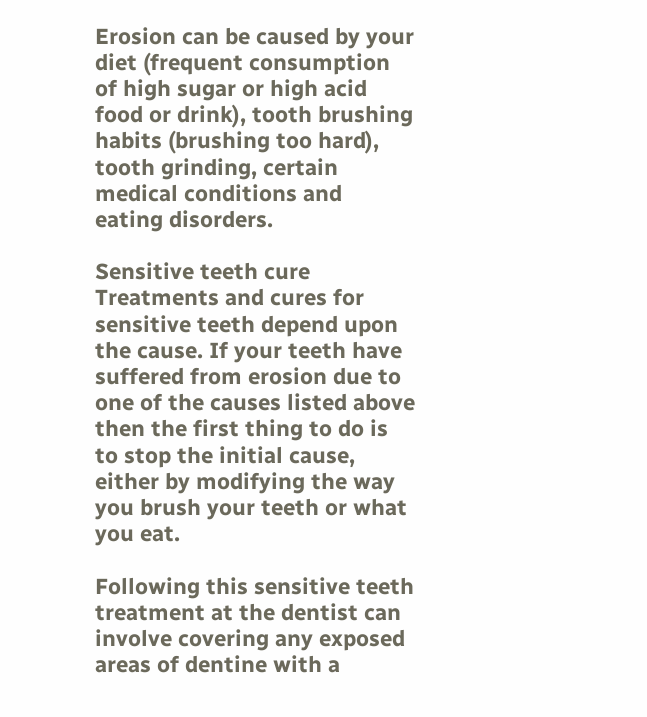Erosion can be caused by your diet (frequent consumption of high sugar or high acid food or drink), tooth brushing habits (brushing too hard), tooth grinding, certain medical conditions and eating disorders.

Sensitive teeth cure
Treatments and cures for sensitive teeth depend upon the cause. If your teeth have suffered from erosion due to one of the causes listed above then the first thing to do is to stop the initial cause, either by modifying the way you brush your teeth or what you eat.

Following this sensitive teeth treatment at the dentist can involve covering any exposed areas of dentine with a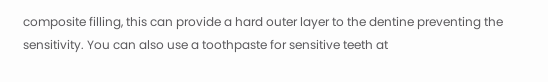composite filling, this can provide a hard outer layer to the dentine preventing the sensitivity. You can also use a toothpaste for sensitive teeth at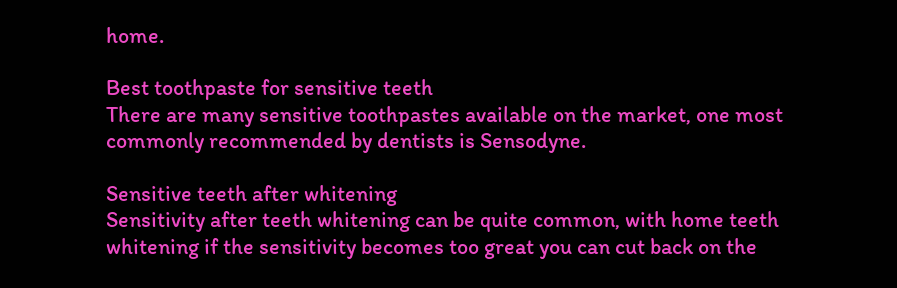home.

Best toothpaste for sensitive teeth
There are many sensitive toothpastes available on the market, one most commonly recommended by dentists is Sensodyne.

Sensitive teeth after whitening
Sensitivity after teeth whitening can be quite common, with home teeth whitening if the sensitivity becomes too great you can cut back on the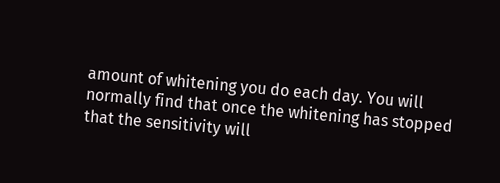amount of whitening you do each day. You will normally find that once the whitening has stopped that the sensitivity will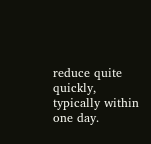reduce quite quickly, typically within one day.